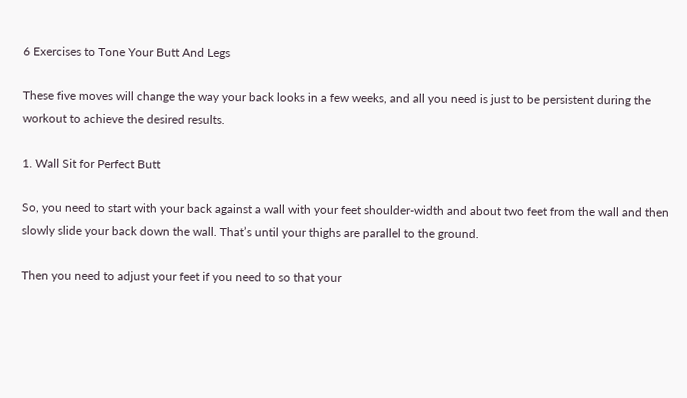6 Exercises to Tone Your Butt And Legs

These five moves will change the way your back looks in a few weeks, and all you need is just to be persistent during the workout to achieve the desired results.

1. Wall Sit for Perfect Butt

So, you need to start with your back against a wall with your feet shoulder-width and about two feet from the wall and then slowly slide your back down the wall. That’s until your thighs are parallel to the ground.

Then you need to adjust your feet if you need to so that your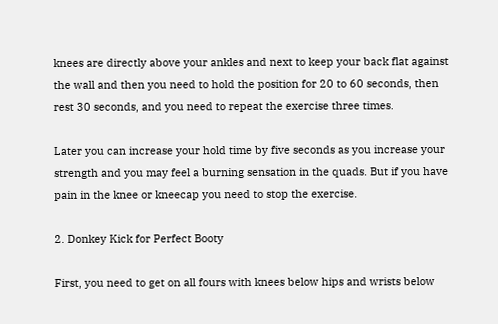knees are directly above your ankles and next to keep your back flat against the wall and then you need to hold the position for 20 to 60 seconds, then rest 30 seconds, and you need to repeat the exercise three times.

Later you can increase your hold time by five seconds as you increase your strength and you may feel a burning sensation in the quads. But if you have pain in the knee or kneecap you need to stop the exercise.

2. Donkey Kick for Perfect Booty

First, you need to get on all fours with knees below hips and wrists below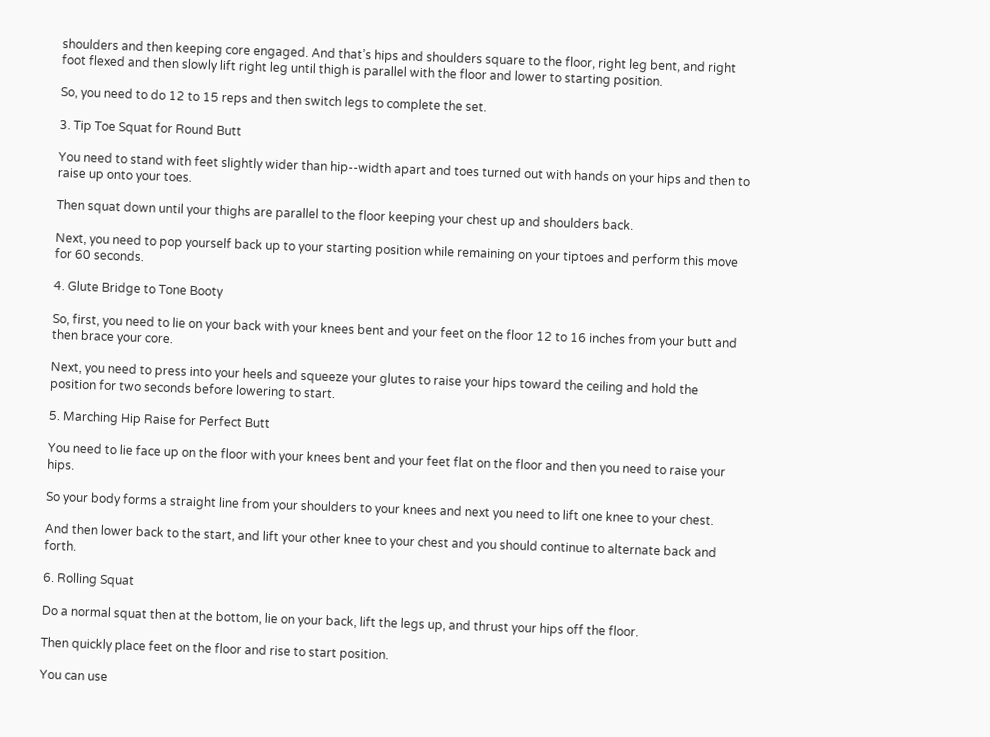shoulders and then keeping core engaged. And that’s hips and shoulders square to the floor, right leg bent, and right foot flexed and then slowly lift right leg until thigh is parallel with the floor and lower to starting position.

So, you need to do 12 to 15 reps and then switch legs to complete the set.

3. Tip Toe Squat for Round Butt

You need to stand with feet slightly wider than hip-‐width apart and toes turned out with hands on your hips and then to raise up onto your toes.

Then squat down until your thighs are parallel to the floor keeping your chest up and shoulders back.

Next, you need to pop yourself back up to your starting position while remaining on your tiptoes and perform this move for 60 seconds.

4. Glute Bridge to Tone Booty

So, first, you need to lie on your back with your knees bent and your feet on the floor 12 to 16 inches from your butt and then brace your core.

Next, you need to press into your heels and squeeze your glutes to raise your hips toward the ceiling and hold the position for two seconds before lowering to start.

5. Marching Hip Raise for Perfect Butt

You need to lie face up on the floor with your knees bent and your feet flat on the floor and then you need to raise your hips.

So your body forms a straight line from your shoulders to your knees and next you need to lift one knee to your chest.

And then lower back to the start, and lift your other knee to your chest and you should continue to alternate back and forth.

6. Rolling Squat

Do a normal squat then at the bottom, lie on your back, lift the legs up, and thrust your hips off the floor.

Then quickly place feet on the floor and rise to start position.

You can use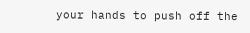your hands to push off the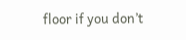floor if you don’t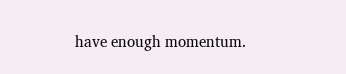have enough momentum.